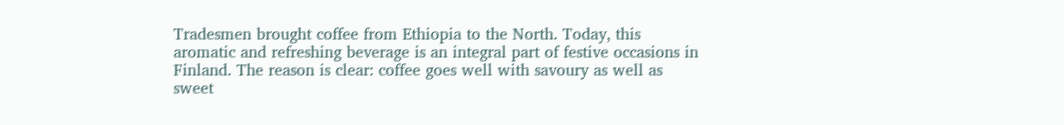Tradesmen brought coffee from Ethiopia to the North. Today, this aromatic and refreshing beverage is an integral part of festive occasions in Finland. The reason is clear: coffee goes well with savoury as well as sweet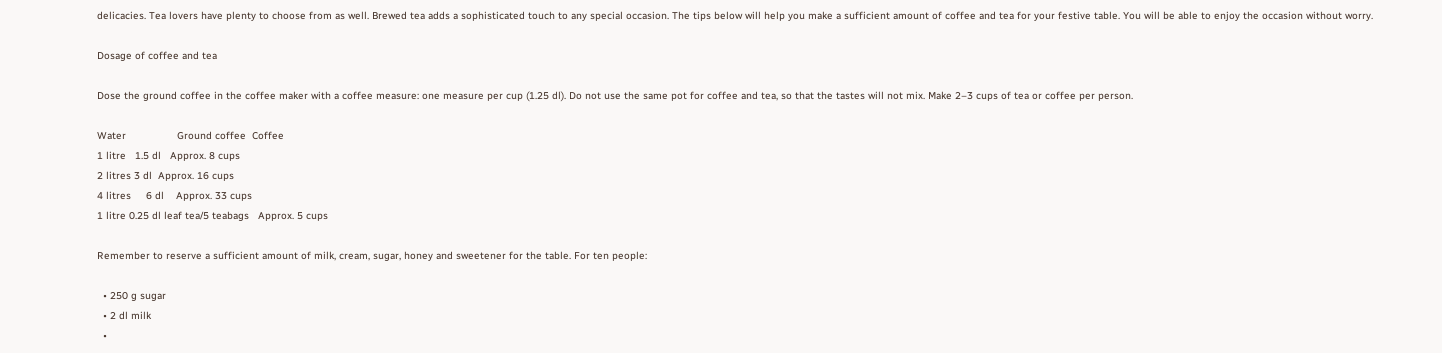delicacies. Tea lovers have plenty to choose from as well. Brewed tea adds a sophisticated touch to any special occasion. The tips below will help you make a sufficient amount of coffee and tea for your festive table. You will be able to enjoy the occasion without worry.

Dosage of coffee and tea

Dose the ground coffee in the coffee maker with a coffee measure: one measure per cup (1.25 dl). Do not use the same pot for coffee and tea, so that the tastes will not mix. Make 2–3 cups of tea or coffee per person.

Water                 Ground coffee  Coffee
1 litre   1.5 dl   Approx. 8 cups
2 litres 3 dl  Approx. 16 cups
4 litres     6 dl    Approx. 33 cups
1 litre 0.25 dl leaf tea/5 teabags   Approx. 5 cups

Remember to reserve a sufficient amount of milk, cream, sugar, honey and sweetener for the table. For ten people:

  • 250 g sugar
  • 2 dl milk
  •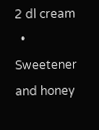2 dl cream
  • Sweetener and honey